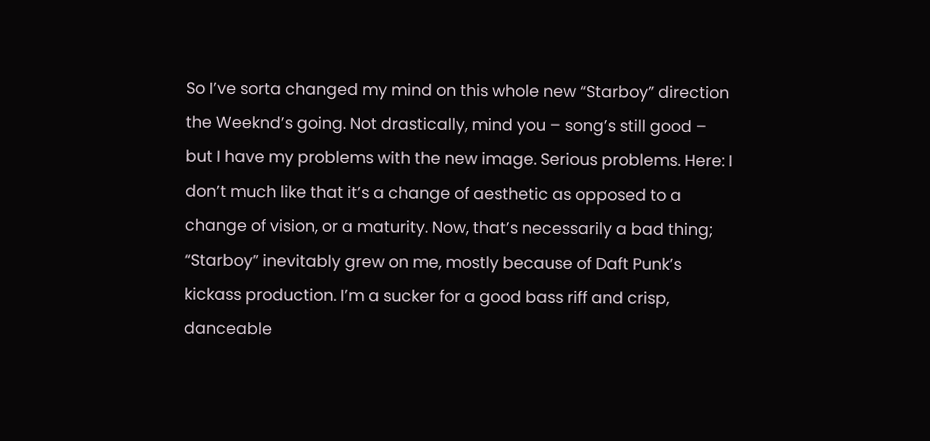So I’ve sorta changed my mind on this whole new “Starboy” direction the Weeknd’s going. Not drastically, mind you – song’s still good – but I have my problems with the new image. Serious problems. Here: I don’t much like that it’s a change of aesthetic as opposed to a change of vision, or a maturity. Now, that’s necessarily a bad thing; “Starboy” inevitably grew on me, mostly because of Daft Punk’s kickass production. I’m a sucker for a good bass riff and crisp, danceable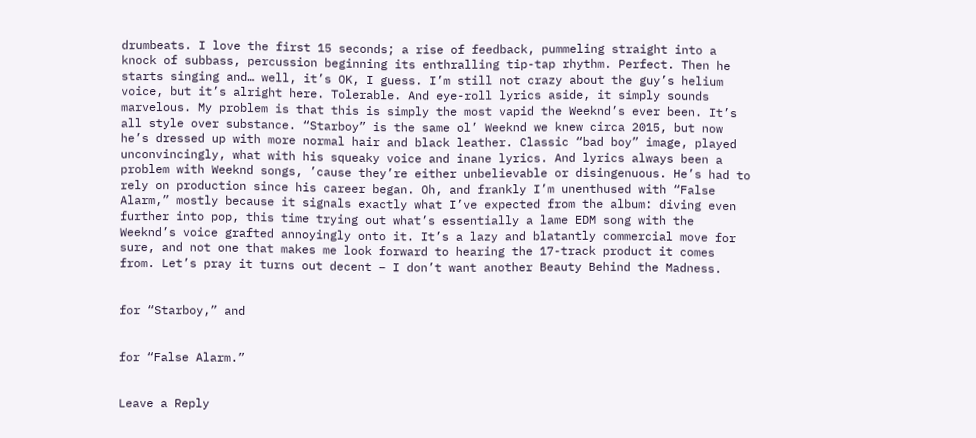drumbeats. I love the first 15 seconds; a rise of feedback, pummeling straight into a knock of subbass, percussion beginning its enthralling tip-tap rhythm. Perfect. Then he starts singing and… well, it’s OK, I guess. I’m still not crazy about the guy’s helium voice, but it’s alright here. Tolerable. And eye-roll lyrics aside, it simply sounds marvelous. My problem is that this is simply the most vapid the Weeknd’s ever been. It’s all style over substance. “Starboy” is the same ol’ Weeknd we knew circa 2015, but now he’s dressed up with more normal hair and black leather. Classic “bad boy” image, played unconvincingly, what with his squeaky voice and inane lyrics. And lyrics always been a problem with Weeknd songs, ’cause they’re either unbelievable or disingenuous. He’s had to rely on production since his career began. Oh, and frankly I’m unenthused with “False Alarm,” mostly because it signals exactly what I’ve expected from the album: diving even further into pop, this time trying out what’s essentially a lame EDM song with the Weeknd’s voice grafted annoyingly onto it. It’s a lazy and blatantly commercial move for sure, and not one that makes me look forward to hearing the 17-track product it comes from. Let’s pray it turns out decent – I don’t want another Beauty Behind the Madness.


for “Starboy,” and


for “False Alarm.”


Leave a Reply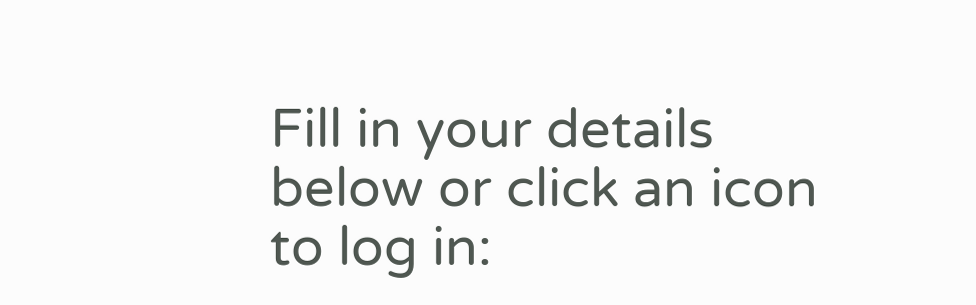Fill in your details below or click an icon to log in: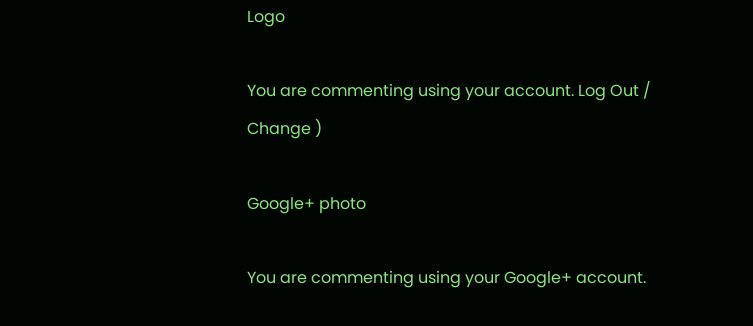Logo

You are commenting using your account. Log Out /  Change )

Google+ photo

You are commenting using your Google+ account.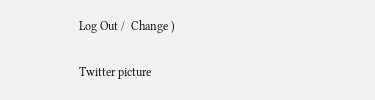Log Out /  Change )

Twitter picture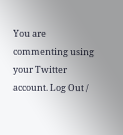You are commenting using your Twitter account. Log Out /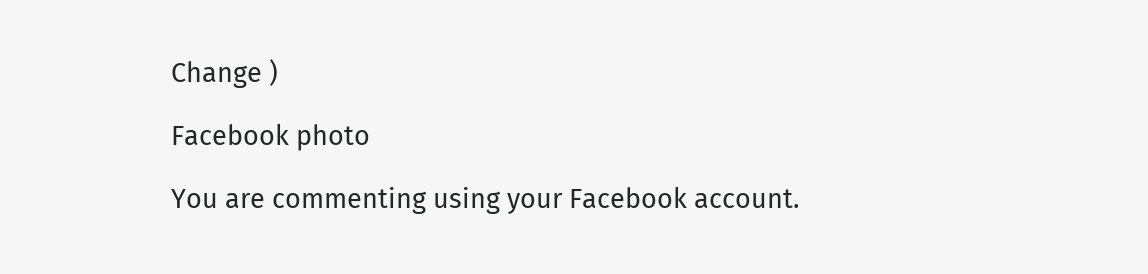Change )

Facebook photo

You are commenting using your Facebook account.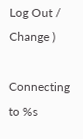Log Out /  Change )

Connecting to %s